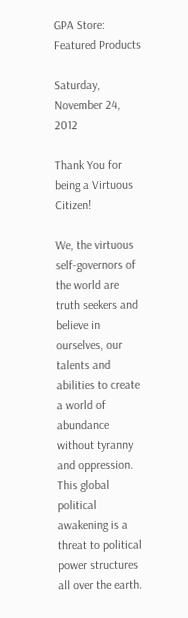GPA Store: Featured Products

Saturday, November 24, 2012

Thank You for being a Virtuous Citizen!

We, the virtuous self-governors of the world are truth seekers and believe in ourselves, our talents and abilities to create a world of abundance without tyranny and oppression. This global political awakening is a threat to political power structures all over the earth.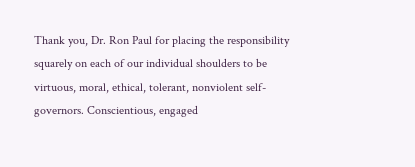Thank you, Dr. Ron Paul for placing the responsibility squarely on each of our individual shoulders to be virtuous, moral, ethical, tolerant, nonviolent self-governors. Conscientious, engaged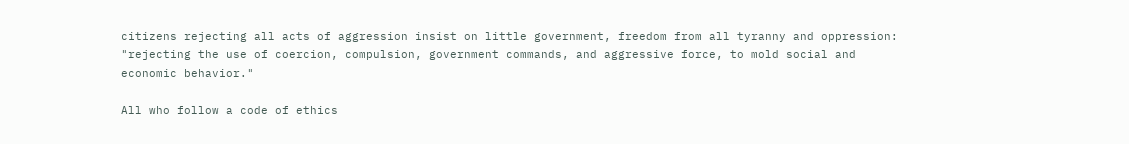citizens rejecting all acts of aggression insist on little government, freedom from all tyranny and oppression: "rejecting the use of coercion, compulsion, government commands, and aggressive force, to mold social and economic behavior."

All who follow a code of ethics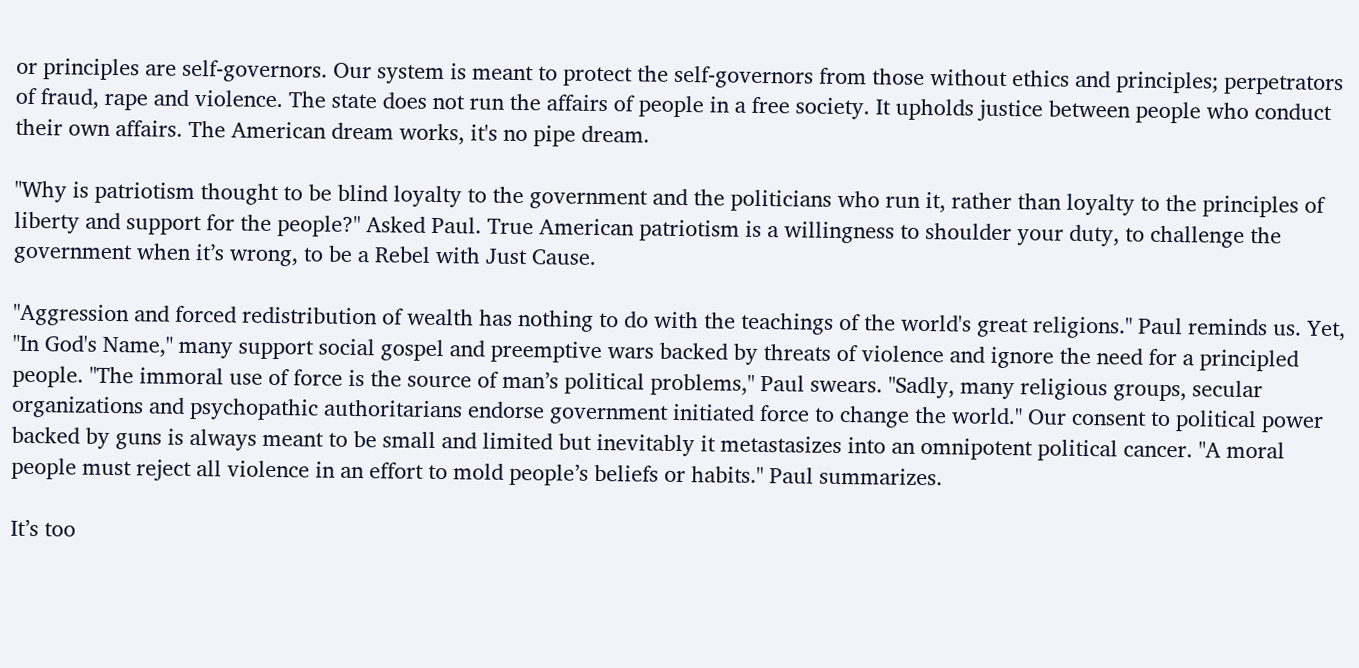or principles are self-governors. Our system is meant to protect the self-governors from those without ethics and principles; perpetrators of fraud, rape and violence. The state does not run the affairs of people in a free society. It upholds justice between people who conduct their own affairs. The American dream works, it's no pipe dream.

"Why is patriotism thought to be blind loyalty to the government and the politicians who run it, rather than loyalty to the principles of liberty and support for the people?" Asked Paul. True American patriotism is a willingness to shoulder your duty, to challenge the government when it’s wrong, to be a Rebel with Just Cause.

"Aggression and forced redistribution of wealth has nothing to do with the teachings of the world's great religions." Paul reminds us. Yet, "In God's Name," many support social gospel and preemptive wars backed by threats of violence and ignore the need for a principled people. "The immoral use of force is the source of man’s political problems," Paul swears. "Sadly, many religious groups, secular organizations and psychopathic authoritarians endorse government initiated force to change the world." Our consent to political power backed by guns is always meant to be small and limited but inevitably it metastasizes into an omnipotent political cancer. "A moral people must reject all violence in an effort to mold people’s beliefs or habits." Paul summarizes.

It’s too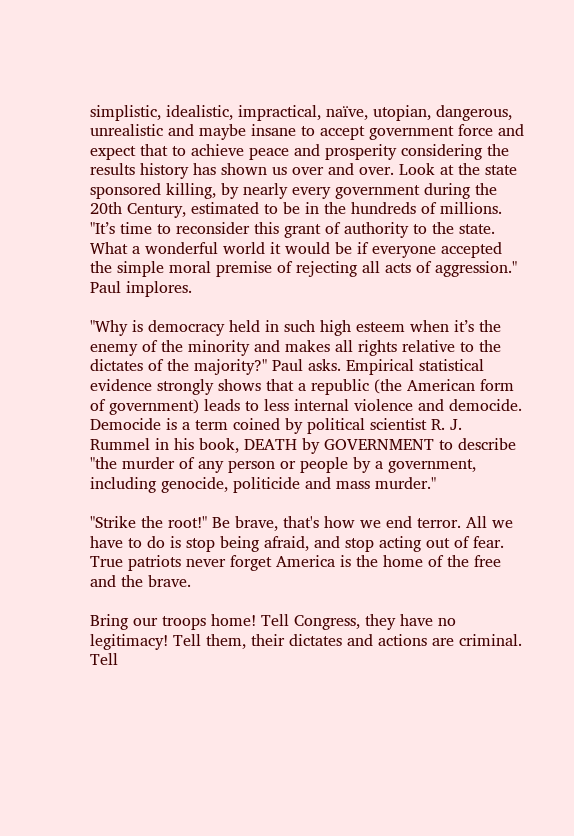simplistic, idealistic, impractical, naïve, utopian, dangerous, unrealistic and maybe insane to accept government force and expect that to achieve peace and prosperity considering the results history has shown us over and over. Look at the state sponsored killing, by nearly every government during the 20th Century, estimated to be in the hundreds of millions. "It’s time to reconsider this grant of authority to the state. What a wonderful world it would be if everyone accepted the simple moral premise of rejecting all acts of aggression." Paul implores.

"Why is democracy held in such high esteem when it’s the enemy of the minority and makes all rights relative to the dictates of the majority?" Paul asks. Empirical statistical evidence strongly shows that a republic (the American form of government) leads to less internal violence and democide. Democide is a term coined by political scientist R. J. Rummel in his book, DEATH by GOVERNMENT to describe "the murder of any person or people by a government, including genocide, politicide and mass murder."

"Strike the root!" Be brave, that's how we end terror. All we have to do is stop being afraid, and stop acting out of fear. True patriots never forget America is the home of the free and the brave.

Bring our troops home! Tell Congress, they have no legitimacy! Tell them, their dictates and actions are criminal. Tell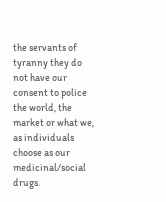the servants of tyranny they do not have our consent to police the world, the market or what we, as individuals choose as our medicinal/social drugs.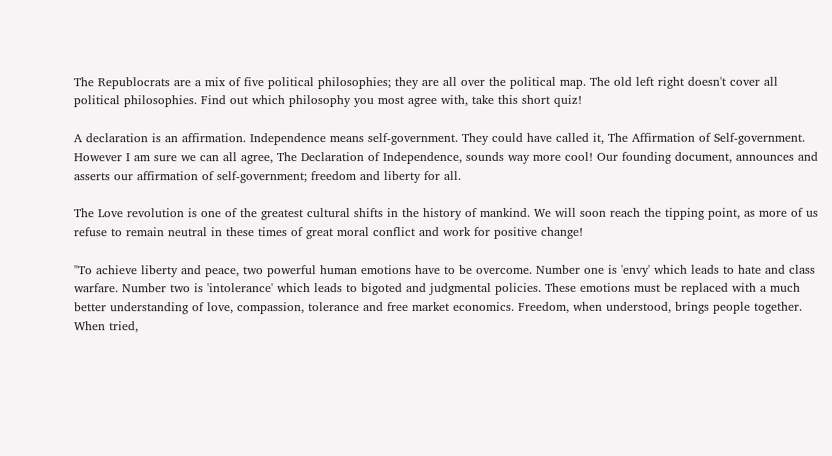The Republocrats are a mix of five political philosophies; they are all over the political map. The old left right doesn't cover all political philosophies. Find out which philosophy you most agree with, take this short quiz!

A declaration is an affirmation. Independence means self-government. They could have called it, The Affirmation of Self-government. However I am sure we can all agree, The Declaration of Independence, sounds way more cool! Our founding document, announces and asserts our affirmation of self-government; freedom and liberty for all.

The Love revolution is one of the greatest cultural shifts in the history of mankind. We will soon reach the tipping point, as more of us refuse to remain neutral in these times of great moral conflict and work for positive change!

"To achieve liberty and peace, two powerful human emotions have to be overcome. Number one is 'envy' which leads to hate and class warfare. Number two is 'intolerance' which leads to bigoted and judgmental policies. These emotions must be replaced with a much better understanding of love, compassion, tolerance and free market economics. Freedom, when understood, brings people together. When tried,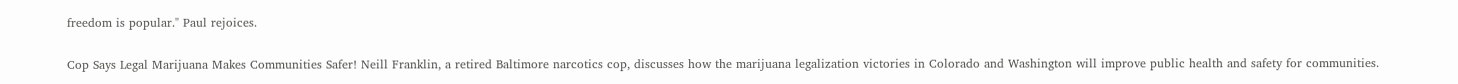freedom is popular." Paul rejoices.

Cop Says Legal Marijuana Makes Communities Safer! Neill Franklin, a retired Baltimore narcotics cop, discusses how the marijuana legalization victories in Colorado and Washington will improve public health and safety for communities.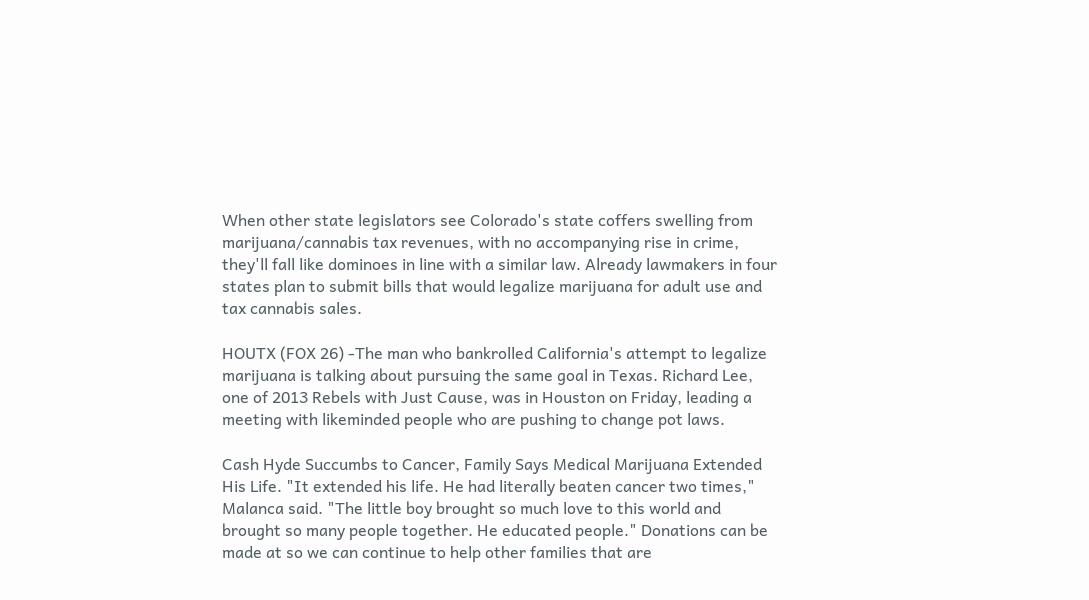When other state legislators see Colorado's state coffers swelling from marijuana/cannabis tax revenues, with no accompanying rise in crime, they'll fall like dominoes in line with a similar law. Already lawmakers in four states plan to submit bills that would legalize marijuana for adult use and tax cannabis sales.

HOUTX (FOX 26) -The man who bankrolled California's attempt to legalize marijuana is talking about pursuing the same goal in Texas. Richard Lee, one of 2013 Rebels with Just Cause, was in Houston on Friday, leading a meeting with likeminded people who are pushing to change pot laws.

Cash Hyde Succumbs to Cancer, Family Says Medical Marijuana Extended His Life. "It extended his life. He had literally beaten cancer two times," Malanca said. "The little boy brought so much love to this world and brought so many people together. He educated people." Donations can be made at so we can continue to help other families that are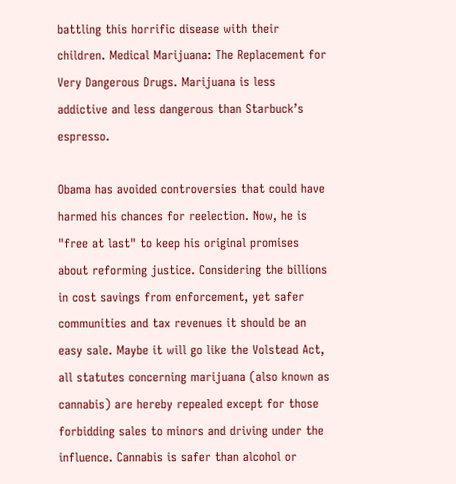battling this horrific disease with their children. Medical Marijuana: The Replacement for Very Dangerous Drugs. Marijuana is less addictive and less dangerous than Starbuck’s espresso.

Obama has avoided controversies that could have harmed his chances for reelection. Now, he is "free at last" to keep his original promises about reforming justice. Considering the billions in cost savings from enforcement, yet safer communities and tax revenues it should be an easy sale. Maybe it will go like the Volstead Act, all statutes concerning marijuana (also known as cannabis) are hereby repealed except for those forbidding sales to minors and driving under the influence. Cannabis is safer than alcohol or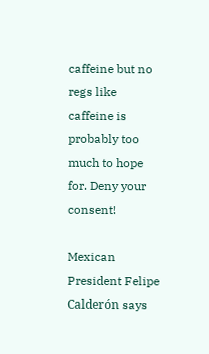caffeine but no regs like caffeine is probably too much to hope for. Deny your consent!

Mexican President Felipe Calderón says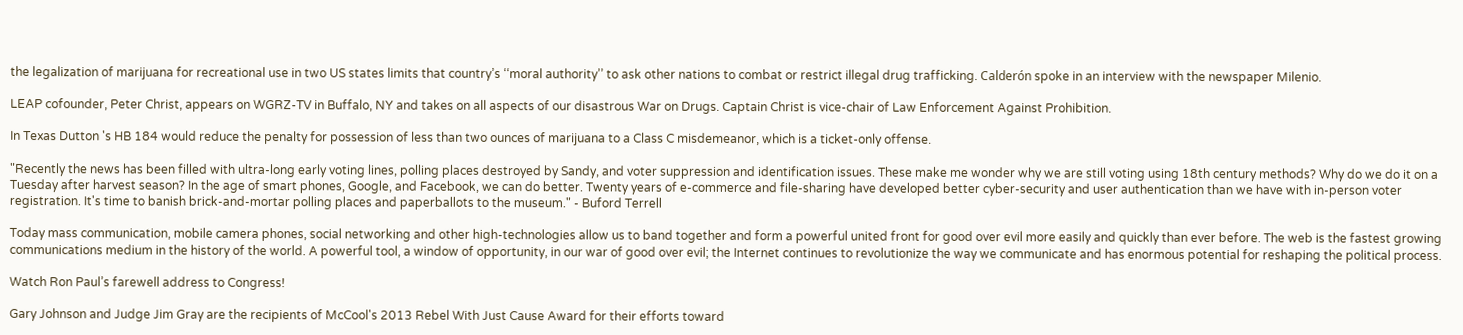the legalization of marijuana for recreational use in two US states limits that country’s ‘‘moral authority’’ to ask other nations to combat or restrict illegal drug trafficking. Calderón spoke in an interview with the newspaper Milenio.

LEAP cofounder, Peter Christ, appears on WGRZ-TV in Buffalo, NY and takes on all aspects of our disastrous War on Drugs. Captain Christ is vice-chair of Law Enforcement Against Prohibition.

In Texas Dutton 's HB 184 would reduce the penalty for possession of less than two ounces of marijuana to a Class C misdemeanor, which is a ticket-only offense.

"Recently the news has been filled with ultra-long early voting lines, polling places destroyed by Sandy, and voter suppression and identification issues. These make me wonder why we are still voting using 18th century methods? Why do we do it on a Tuesday after harvest season? In the age of smart phones, Google, and Facebook, we can do better. Twenty years of e-commerce and file-sharing have developed better cyber-security and user authentication than we have with in-person voter registration. It's time to banish brick-and-mortar polling places and paperballots to the museum." - Buford Terrell

Today mass communication, mobile camera phones, social networking and other high-technologies allow us to band together and form a powerful united front for good over evil more easily and quickly than ever before. The web is the fastest growing communications medium in the history of the world. A powerful tool, a window of opportunity, in our war of good over evil; the Internet continues to revolutionize the way we communicate and has enormous potential for reshaping the political process.

Watch Ron Paul’s farewell address to Congress!

Gary Johnson and Judge Jim Gray are the recipients of McCool's 2013 Rebel With Just Cause Award for their efforts toward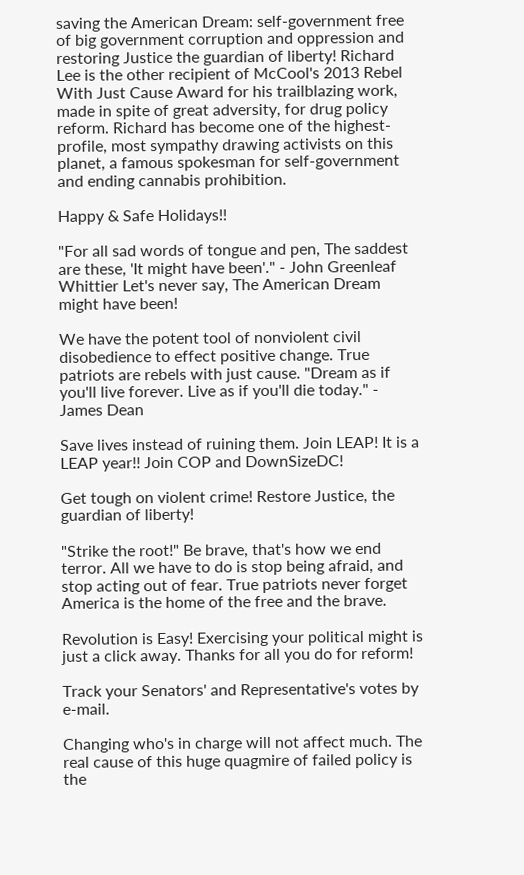saving the American Dream: self-government free of big government corruption and oppression and restoring Justice the guardian of liberty! Richard Lee is the other recipient of McCool's 2013 Rebel With Just Cause Award for his trailblazing work, made in spite of great adversity, for drug policy reform. Richard has become one of the highest-profile, most sympathy drawing activists on this planet, a famous spokesman for self-government and ending cannabis prohibition.

Happy & Safe Holidays!!

"For all sad words of tongue and pen, The saddest are these, 'It might have been'." - John Greenleaf Whittier Let's never say, The American Dream might have been!

We have the potent tool of nonviolent civil disobedience to effect positive change. True patriots are rebels with just cause. "Dream as if you'll live forever. Live as if you'll die today." - James Dean

Save lives instead of ruining them. Join LEAP! It is a LEAP year!! Join COP and DownSizeDC!

Get tough on violent crime! Restore Justice, the guardian of liberty!

"Strike the root!" Be brave, that's how we end terror. All we have to do is stop being afraid, and stop acting out of fear. True patriots never forget America is the home of the free and the brave.

Revolution is Easy! Exercising your political might is just a click away. Thanks for all you do for reform!

Track your Senators' and Representative's votes by e-mail.

Changing who's in charge will not affect much. The real cause of this huge quagmire of failed policy is the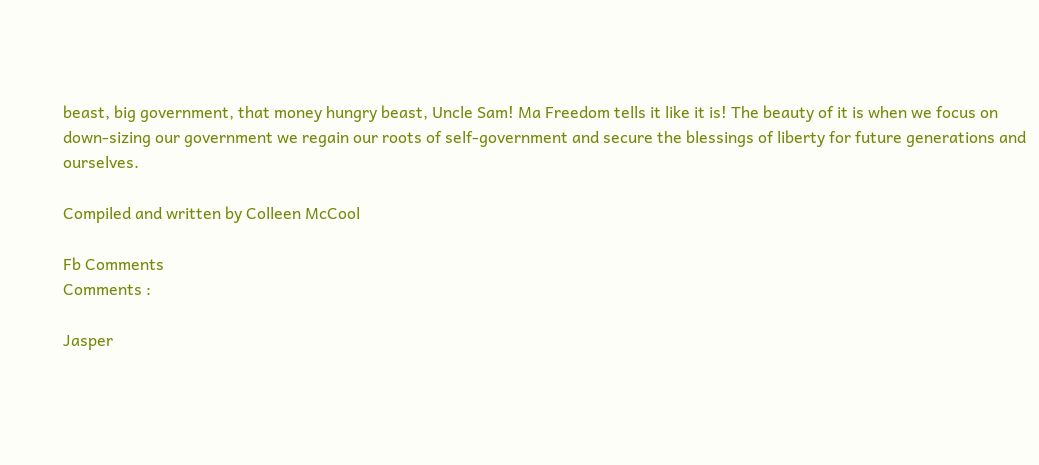beast, big government, that money hungry beast, Uncle Sam! Ma Freedom tells it like it is! The beauty of it is when we focus on down-sizing our government we regain our roots of self-government and secure the blessings of liberty for future generations and ourselves.

Compiled and written by Colleen McCool

Fb Comments
Comments :

Jasper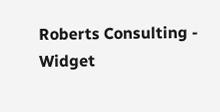Roberts Consulting - Widget